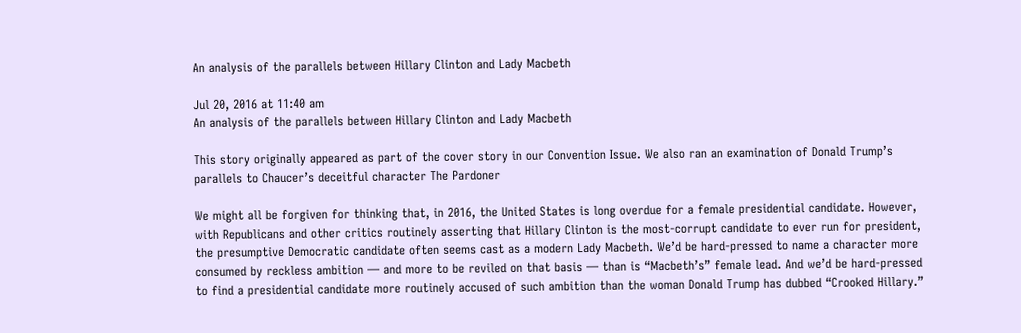An analysis of the parallels between Hillary Clinton and Lady Macbeth

Jul 20, 2016 at 11:40 am
An analysis of the parallels between Hillary Clinton and Lady Macbeth

This story originally appeared as part of the cover story in our Convention Issue. We also ran an examination of Donald Trump’s parallels to Chaucer’s deceitful character The Pardoner

We might all be forgiven for thinking that, in 2016, the United States is long overdue for a female presidential candidate. However, with Republicans and other critics routinely asserting that Hillary Clinton is the most-corrupt candidate to ever run for president, the presumptive Democratic candidate often seems cast as a modern Lady Macbeth. We’d be hard-pressed to name a character more consumed by reckless ambition — and more to be reviled on that basis — than is “Macbeth’s” female lead. And we’d be hard-pressed to find a presidential candidate more routinely accused of such ambition than the woman Donald Trump has dubbed “Crooked Hillary.”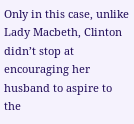Only in this case, unlike Lady Macbeth, Clinton didn’t stop at encouraging her husband to aspire to the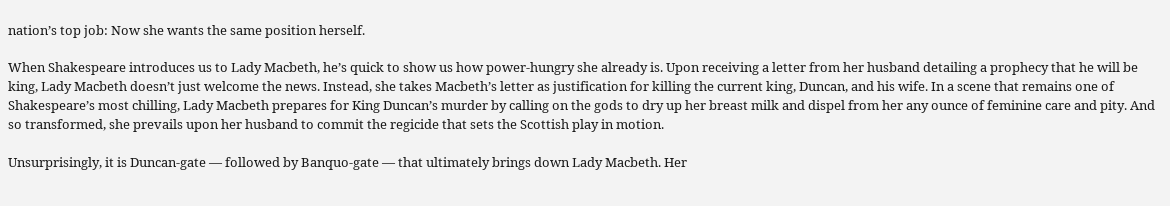nation’s top job: Now she wants the same position herself.

When Shakespeare introduces us to Lady Macbeth, he’s quick to show us how power-hungry she already is. Upon receiving a letter from her husband detailing a prophecy that he will be king, Lady Macbeth doesn’t just welcome the news. Instead, she takes Macbeth’s letter as justification for killing the current king, Duncan, and his wife. In a scene that remains one of Shakespeare’s most chilling, Lady Macbeth prepares for King Duncan’s murder by calling on the gods to dry up her breast milk and dispel from her any ounce of feminine care and pity. And so transformed, she prevails upon her husband to commit the regicide that sets the Scottish play in motion.

Unsurprisingly, it is Duncan-gate — followed by Banquo-gate — that ultimately brings down Lady Macbeth. Her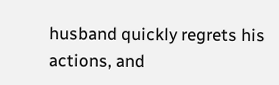husband quickly regrets his actions, and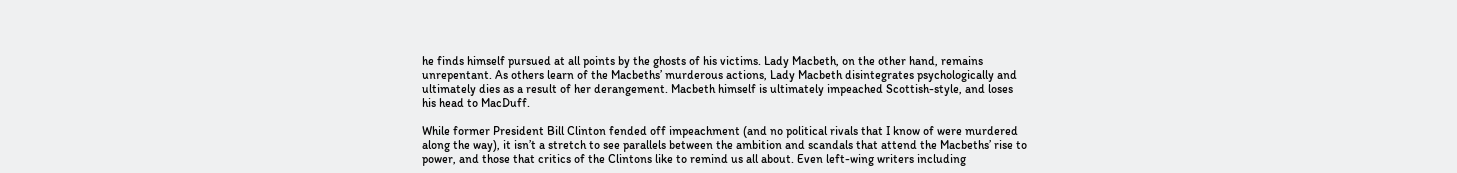he finds himself pursued at all points by the ghosts of his victims. Lady Macbeth, on the other hand, remains unrepentant. As others learn of the Macbeths’ murderous actions, Lady Macbeth disintegrates psychologically and ultimately dies as a result of her derangement. Macbeth himself is ultimately impeached Scottish-style, and loses his head to MacDuff.

While former President Bill Clinton fended off impeachment (and no political rivals that I know of were murdered along the way), it isn’t a stretch to see parallels between the ambition and scandals that attend the Macbeths’ rise to power, and those that critics of the Clintons like to remind us all about. Even left-wing writers including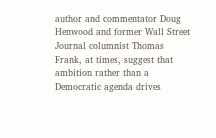author and commentator Doug Henwood and former Wall Street Journal columnist Thomas Frank, at times, suggest that ambition rather than a Democratic agenda drives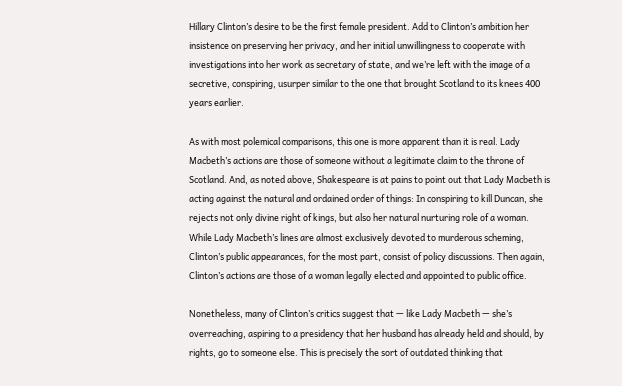Hillary Clinton’s desire to be the first female president. Add to Clinton’s ambition her insistence on preserving her privacy, and her initial unwillingness to cooperate with investigations into her work as secretary of state, and we’re left with the image of a secretive, conspiring, usurper similar to the one that brought Scotland to its knees 400 years earlier.

As with most polemical comparisons, this one is more apparent than it is real. Lady Macbeth’s actions are those of someone without a legitimate claim to the throne of Scotland. And, as noted above, Shakespeare is at pains to point out that Lady Macbeth is acting against the natural and ordained order of things: In conspiring to kill Duncan, she rejects not only divine right of kings, but also her natural nurturing role of a woman. While Lady Macbeth’s lines are almost exclusively devoted to murderous scheming, Clinton’s public appearances, for the most part, consist of policy discussions. Then again, Clinton’s actions are those of a woman legally elected and appointed to public office.

Nonetheless, many of Clinton’s critics suggest that — like Lady Macbeth — she’s overreaching, aspiring to a presidency that her husband has already held and should, by rights, go to someone else. This is precisely the sort of outdated thinking that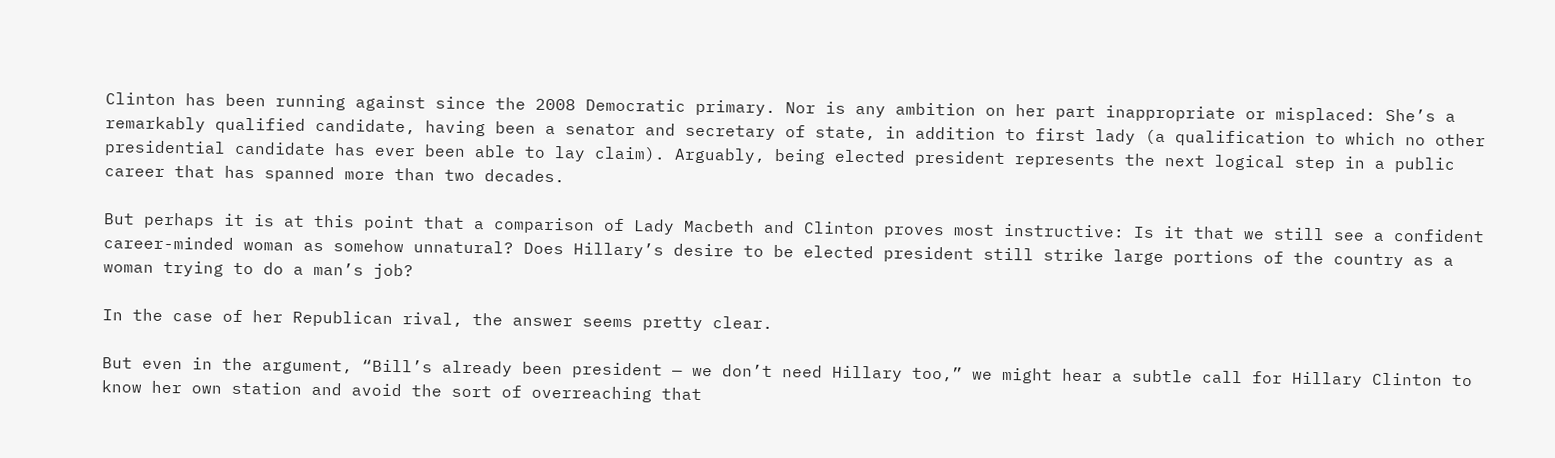Clinton has been running against since the 2008 Democratic primary. Nor is any ambition on her part inappropriate or misplaced: She’s a remarkably qualified candidate, having been a senator and secretary of state, in addition to first lady (a qualification to which no other presidential candidate has ever been able to lay claim). Arguably, being elected president represents the next logical step in a public career that has spanned more than two decades.

But perhaps it is at this point that a comparison of Lady Macbeth and Clinton proves most instructive: Is it that we still see a confident career-minded woman as somehow unnatural? Does Hillary’s desire to be elected president still strike large portions of the country as a woman trying to do a man’s job?

In the case of her Republican rival, the answer seems pretty clear.

But even in the argument, “Bill’s already been president — we don’t need Hillary too,” we might hear a subtle call for Hillary Clinton to know her own station and avoid the sort of overreaching that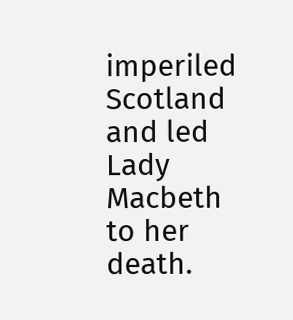imperiled Scotland and led Lady Macbeth to her death.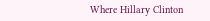Where Hillary Clinton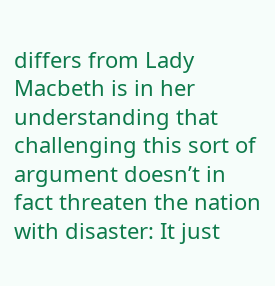differs from Lady Macbeth is in her understanding that challenging this sort of argument doesn’t in fact threaten the nation with disaster: It just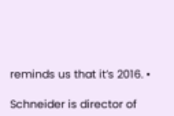reminds us that it’s 2016. •

Schneider is director of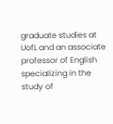graduate studies at UofL and an associate professor of English specializing in the study of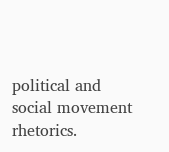political and social movement rhetorics.